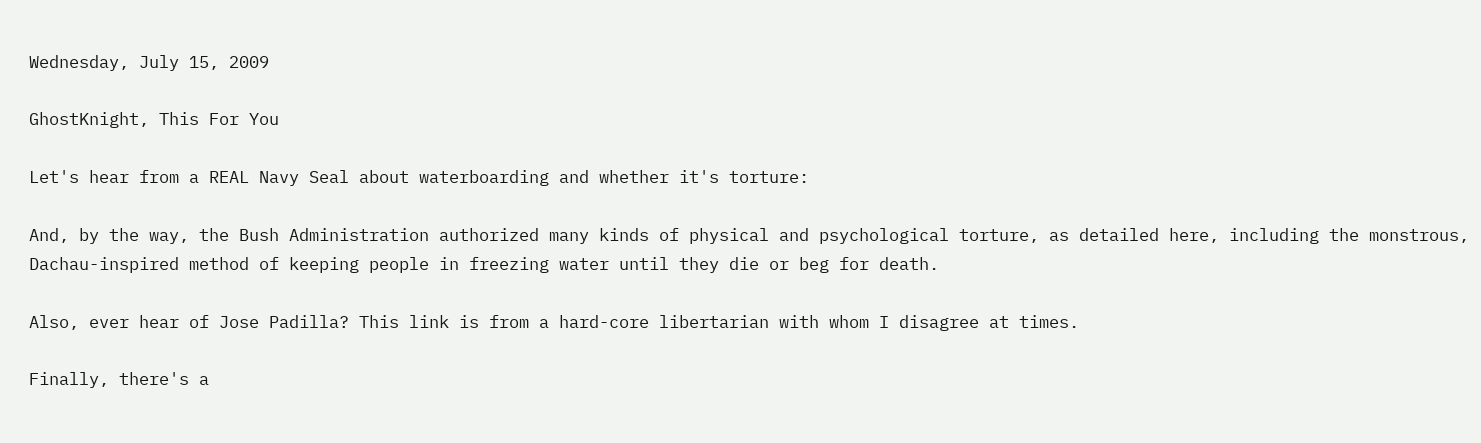Wednesday, July 15, 2009

GhostKnight, This For You

Let's hear from a REAL Navy Seal about waterboarding and whether it's torture:

And, by the way, the Bush Administration authorized many kinds of physical and psychological torture, as detailed here, including the monstrous, Dachau-inspired method of keeping people in freezing water until they die or beg for death.

Also, ever hear of Jose Padilla? This link is from a hard-core libertarian with whom I disagree at times.

Finally, there's a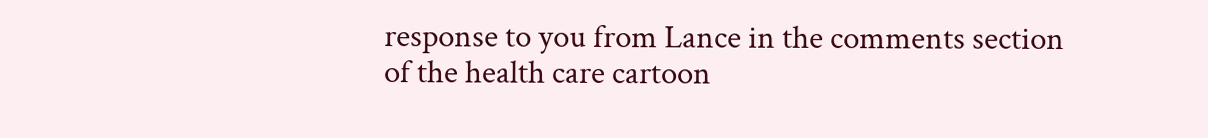response to you from Lance in the comments section of the health care cartoon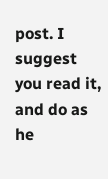post. I suggest you read it, and do as he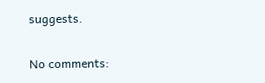suggests.

No comments: